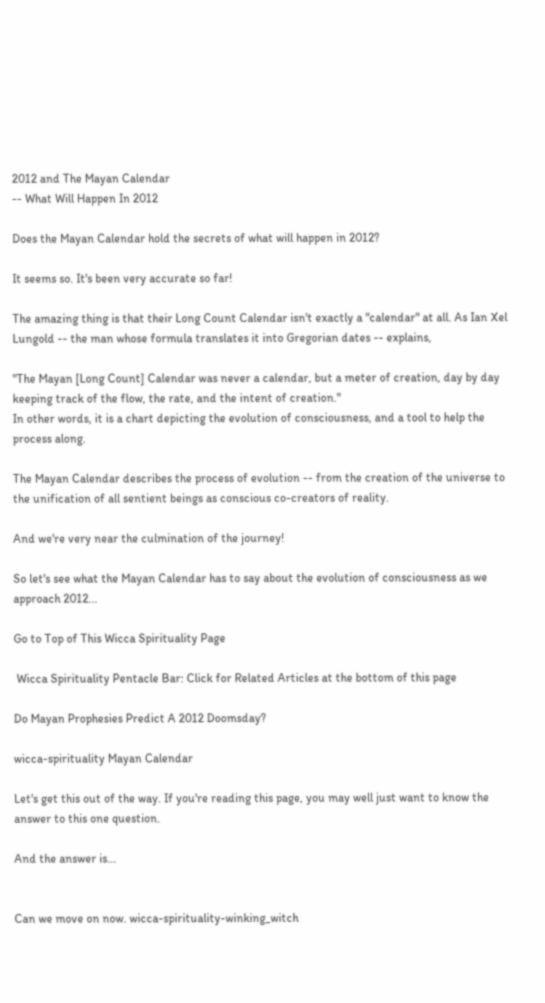2012 and The Mayan Calendar
-- What Will Happen In 2012

Does the Mayan Calendar hold the secrets of what will happen in 2012?

It seems so. It's been very accurate so far!

The amazing thing is that their Long Count Calendar isn't exactly a "calendar" at all. As Ian Xel Lungold -- the man whose formula translates it into Gregorian dates -- explains,

"The Mayan [Long Count] Calendar was never a calendar, but a meter of creation, day by day keeping track of the flow, the rate, and the intent of creation."
In other words, it is a chart depicting the evolution of consciousness, and a tool to help the process along.

The Mayan Calendar describes the process of evolution -- from the creation of the universe to the unification of all sentient beings as conscious co-creators of reality.

And we're very near the culmination of the journey!

So let's see what the Mayan Calendar has to say about the evolution of consciousness as we approach 2012...

Go to Top of This Wicca Spirituality Page

 Wicca Spirituality Pentacle Bar: Click for Related Articles at the bottom of this page

Do Mayan Prophesies Predict A 2012 Doomsday?

wicca-spirituality Mayan Calendar

Let's get this out of the way. If you're reading this page, you may well just want to know the answer to this one question.

And the answer is...


Can we move on now. wicca-spirituality-winking_witch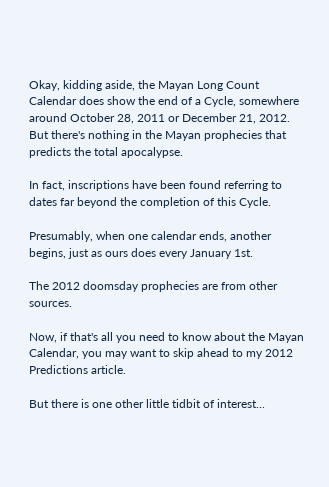Okay, kidding aside, the Mayan Long Count Calendar does show the end of a Cycle, somewhere around October 28, 2011 or December 21, 2012. But there's nothing in the Mayan prophecies that predicts the total apocalypse.

In fact, inscriptions have been found referring to dates far beyond the completion of this Cycle.

Presumably, when one calendar ends, another begins, just as ours does every January 1st.

The 2012 doomsday prophecies are from other sources.

Now, if that's all you need to know about the Mayan Calendar, you may want to skip ahead to my 2012 Predictions article.

But there is one other little tidbit of interest...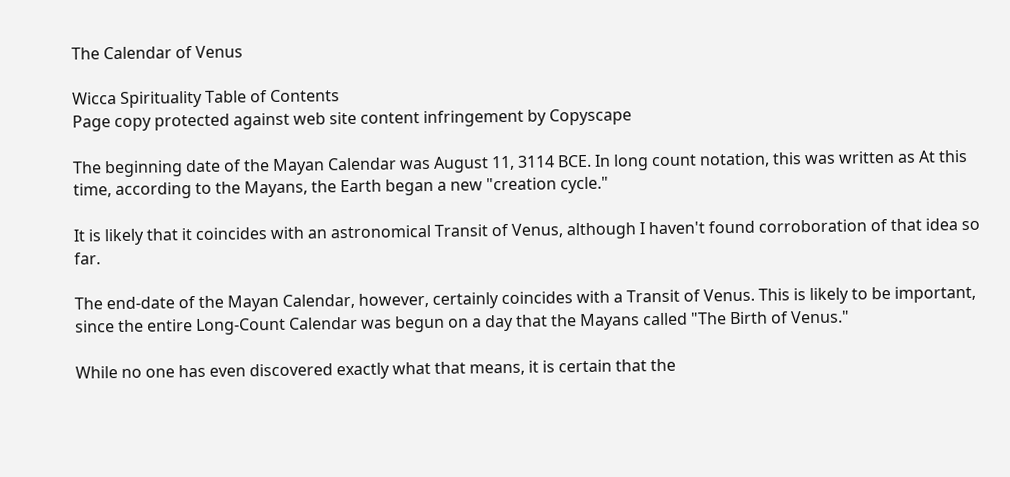The Calendar of Venus

Wicca Spirituality Table of Contents
Page copy protected against web site content infringement by Copyscape

The beginning date of the Mayan Calendar was August 11, 3114 BCE. In long count notation, this was written as At this time, according to the Mayans, the Earth began a new "creation cycle."

It is likely that it coincides with an astronomical Transit of Venus, although I haven't found corroboration of that idea so far.

The end-date of the Mayan Calendar, however, certainly coincides with a Transit of Venus. This is likely to be important, since the entire Long-Count Calendar was begun on a day that the Mayans called "The Birth of Venus."

While no one has even discovered exactly what that means, it is certain that the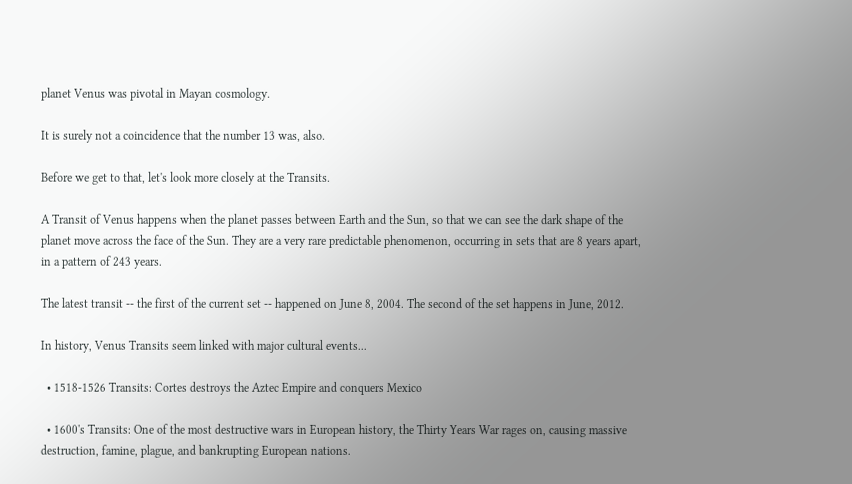planet Venus was pivotal in Mayan cosmology.

It is surely not a coincidence that the number 13 was, also.

Before we get to that, let's look more closely at the Transits.

A Transit of Venus happens when the planet passes between Earth and the Sun, so that we can see the dark shape of the planet move across the face of the Sun. They are a very rare predictable phenomenon, occurring in sets that are 8 years apart, in a pattern of 243 years.

The latest transit -- the first of the current set -- happened on June 8, 2004. The second of the set happens in June, 2012.

In history, Venus Transits seem linked with major cultural events...

  • 1518-1526 Transits: Cortes destroys the Aztec Empire and conquers Mexico

  • 1600's Transits: One of the most destructive wars in European history, the Thirty Years War rages on, causing massive destruction, famine, plague, and bankrupting European nations.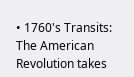• 1760's Transits: The American Revolution takes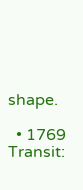shape.

  • 1769 Transit: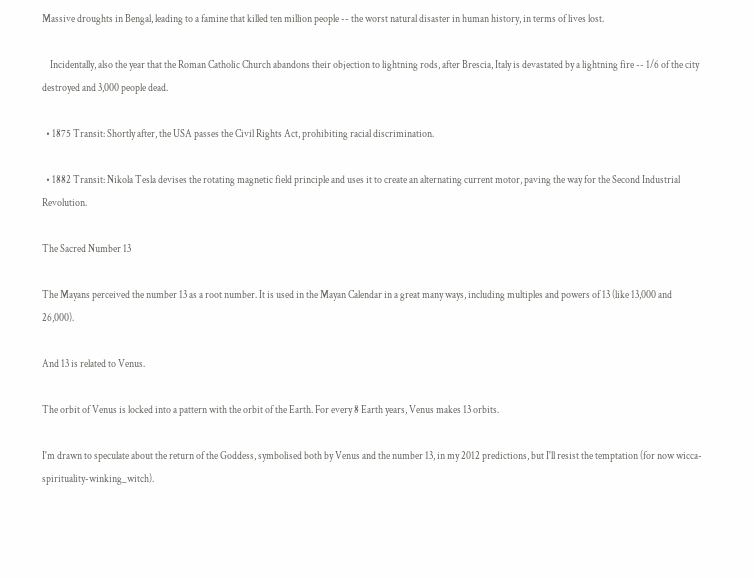Massive droughts in Bengal, leading to a famine that killed ten million people -- the worst natural disaster in human history, in terms of lives lost.

    Incidentally, also the year that the Roman Catholic Church abandons their objection to lightning rods, after Brescia, Italy is devastated by a lightning fire -- 1/6 of the city destroyed and 3,000 people dead.

  • 1875 Transit: Shortly after, the USA passes the Civil Rights Act, prohibiting racial discrimination.

  • 1882 Transit: Nikola Tesla devises the rotating magnetic field principle and uses it to create an alternating current motor, paving the way for the Second Industrial Revolution.

The Sacred Number 13

The Mayans perceived the number 13 as a root number. It is used in the Mayan Calendar in a great many ways, including multiples and powers of 13 (like 13,000 and 26,000).

And 13 is related to Venus.

The orbit of Venus is locked into a pattern with the orbit of the Earth. For every 8 Earth years, Venus makes 13 orbits.

I'm drawn to speculate about the return of the Goddess, symbolised both by Venus and the number 13, in my 2012 predictions, but I'll resist the temptation (for now wicca-spirituality-winking_witch).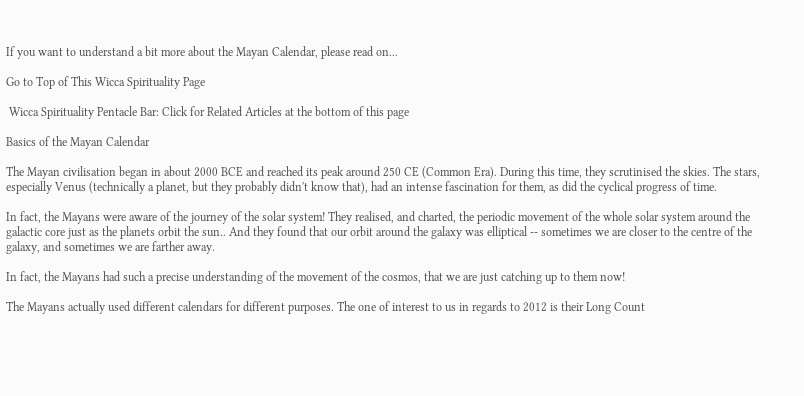If you want to understand a bit more about the Mayan Calendar, please read on...

Go to Top of This Wicca Spirituality Page

 Wicca Spirituality Pentacle Bar: Click for Related Articles at the bottom of this page

Basics of the Mayan Calendar

The Mayan civilisation began in about 2000 BCE and reached its peak around 250 CE (Common Era). During this time, they scrutinised the skies. The stars, especially Venus (technically a planet, but they probably didn't know that), had an intense fascination for them, as did the cyclical progress of time.

In fact, the Mayans were aware of the journey of the solar system! They realised, and charted, the periodic movement of the whole solar system around the galactic core just as the planets orbit the sun.. And they found that our orbit around the galaxy was elliptical -- sometimes we are closer to the centre of the galaxy, and sometimes we are farther away.

In fact, the Mayans had such a precise understanding of the movement of the cosmos, that we are just catching up to them now!

The Mayans actually used different calendars for different purposes. The one of interest to us in regards to 2012 is their Long Count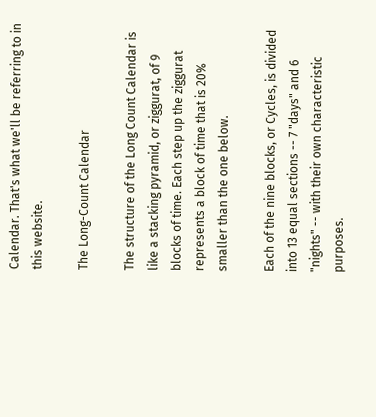Calendar. That's what we'll be referring to in this website.

The Long-Count Calendar

The structure of the Long Count Calendar is like a stacking pyramid, or ziggurat, of 9 blocks of time. Each step up the ziggurat represents a block of time that is 20% smaller than the one below.

Each of the nine blocks, or Cycles, is divided into 13 equal sections -- 7 "days" and 6 "nights" -- with their own characteristic purposes.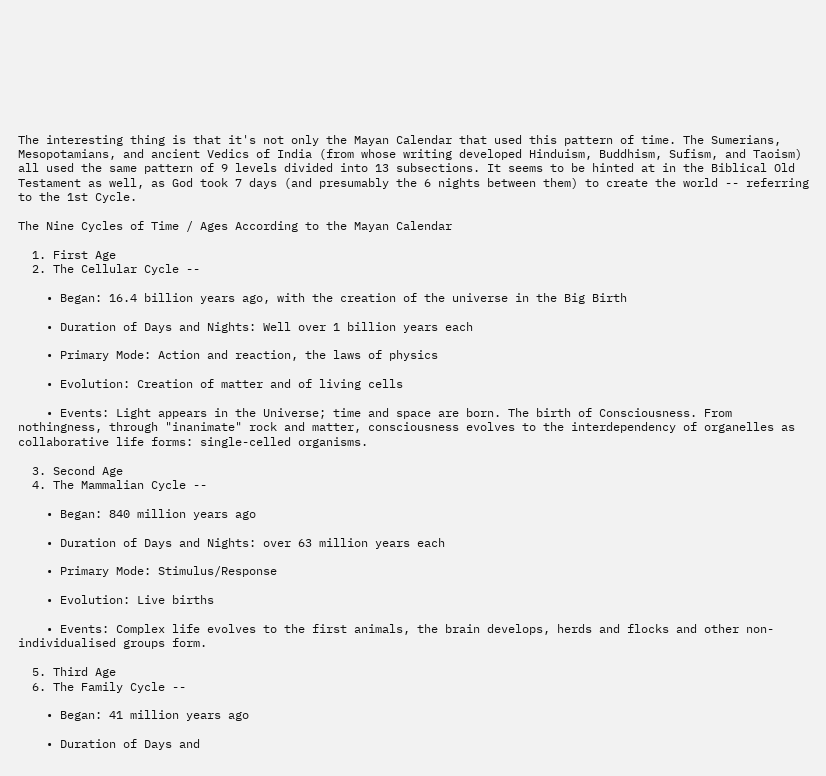The interesting thing is that it's not only the Mayan Calendar that used this pattern of time. The Sumerians, Mesopotamians, and ancient Vedics of India (from whose writing developed Hinduism, Buddhism, Sufism, and Taoism) all used the same pattern of 9 levels divided into 13 subsections. It seems to be hinted at in the Biblical Old Testament as well, as God took 7 days (and presumably the 6 nights between them) to create the world -- referring to the 1st Cycle.

The Nine Cycles of Time / Ages According to the Mayan Calendar

  1. First Age
  2. The Cellular Cycle --

    • Began: 16.4 billion years ago, with the creation of the universe in the Big Birth

    • Duration of Days and Nights: Well over 1 billion years each

    • Primary Mode: Action and reaction, the laws of physics

    • Evolution: Creation of matter and of living cells

    • Events: Light appears in the Universe; time and space are born. The birth of Consciousness. From nothingness, through "inanimate" rock and matter, consciousness evolves to the interdependency of organelles as collaborative life forms: single-celled organisms.

  3. Second Age
  4. The Mammalian Cycle --

    • Began: 840 million years ago

    • Duration of Days and Nights: over 63 million years each

    • Primary Mode: Stimulus/Response

    • Evolution: Live births

    • Events: Complex life evolves to the first animals, the brain develops, herds and flocks and other non-individualised groups form.

  5. Third Age
  6. The Family Cycle --

    • Began: 41 million years ago

    • Duration of Days and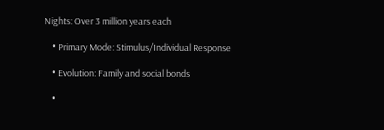Nights: Over 3 million years each

    • Primary Mode: Stimulus/Individual Response

    • Evolution: Family and social bonds

    •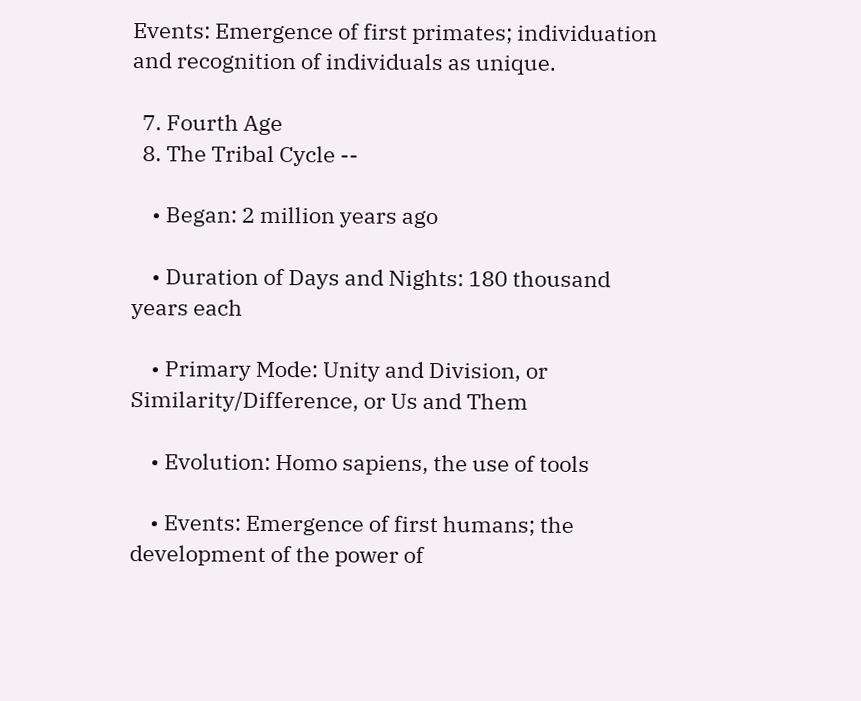Events: Emergence of first primates; individuation and recognition of individuals as unique.

  7. Fourth Age
  8. The Tribal Cycle --

    • Began: 2 million years ago

    • Duration of Days and Nights: 180 thousand years each

    • Primary Mode: Unity and Division, or Similarity/Difference, or Us and Them

    • Evolution: Homo sapiens, the use of tools

    • Events: Emergence of first humans; the development of the power of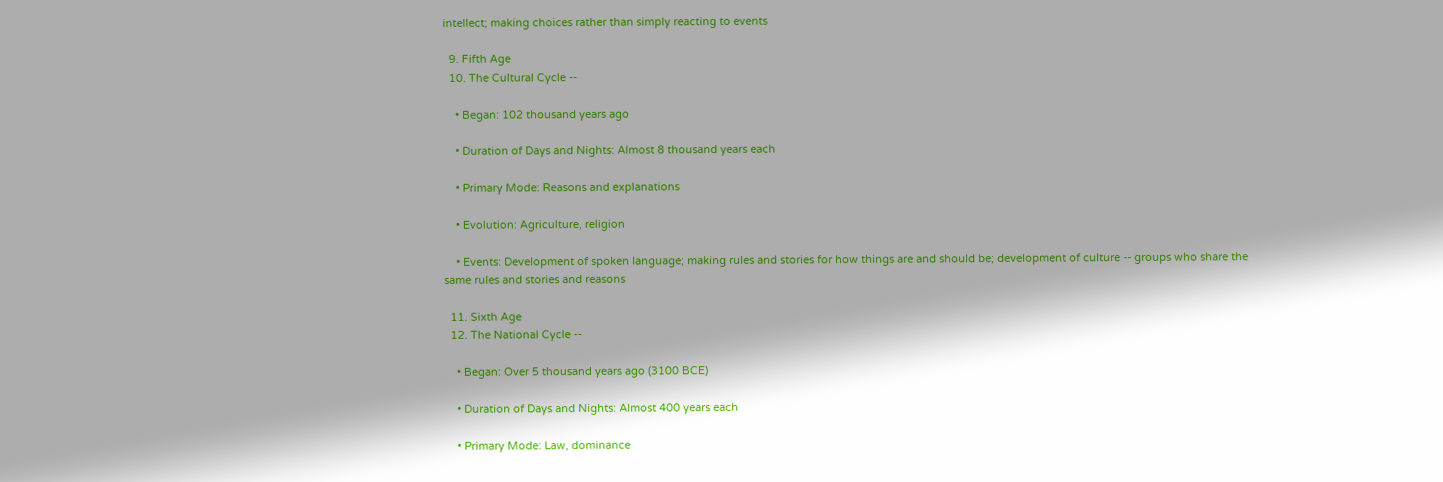intellect; making choices rather than simply reacting to events

  9. Fifth Age
  10. The Cultural Cycle --

    • Began: 102 thousand years ago

    • Duration of Days and Nights: Almost 8 thousand years each

    • Primary Mode: Reasons and explanations

    • Evolution: Agriculture, religion

    • Events: Development of spoken language; making rules and stories for how things are and should be; development of culture -- groups who share the same rules and stories and reasons

  11. Sixth Age
  12. The National Cycle --

    • Began: Over 5 thousand years ago (3100 BCE)

    • Duration of Days and Nights: Almost 400 years each

    • Primary Mode: Law, dominance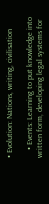• Evolution: Nations, writing, civilisation

    • Events: Learning to put knowledge into written form, developing legal systems for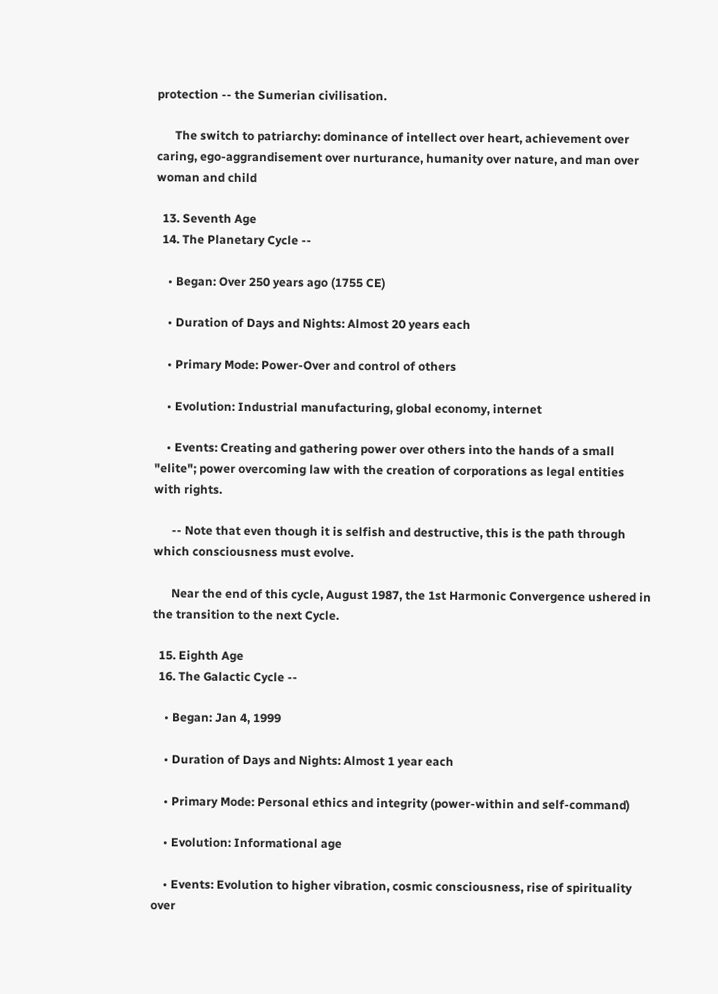protection -- the Sumerian civilisation.

      The switch to patriarchy: dominance of intellect over heart, achievement over caring, ego-aggrandisement over nurturance, humanity over nature, and man over woman and child

  13. Seventh Age
  14. The Planetary Cycle --

    • Began: Over 250 years ago (1755 CE)

    • Duration of Days and Nights: Almost 20 years each

    • Primary Mode: Power-Over and control of others

    • Evolution: Industrial manufacturing, global economy, internet

    • Events: Creating and gathering power over others into the hands of a small "elite"; power overcoming law with the creation of corporations as legal entities with rights.

      -- Note that even though it is selfish and destructive, this is the path through which consciousness must evolve.

      Near the end of this cycle, August 1987, the 1st Harmonic Convergence ushered in the transition to the next Cycle.

  15. Eighth Age
  16. The Galactic Cycle --

    • Began: Jan 4, 1999

    • Duration of Days and Nights: Almost 1 year each

    • Primary Mode: Personal ethics and integrity (power-within and self-command)

    • Evolution: Informational age

    • Events: Evolution to higher vibration, cosmic consciousness, rise of spirituality over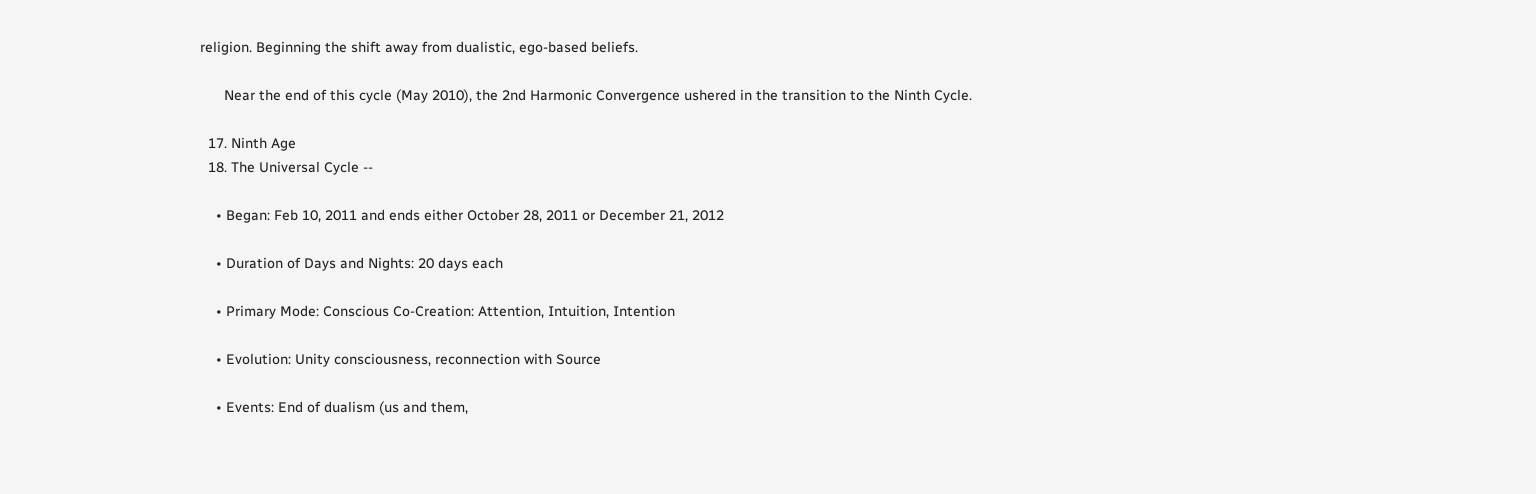religion. Beginning the shift away from dualistic, ego-based beliefs.

      Near the end of this cycle (May 2010), the 2nd Harmonic Convergence ushered in the transition to the Ninth Cycle.

  17. Ninth Age
  18. The Universal Cycle --

    • Began: Feb 10, 2011 and ends either October 28, 2011 or December 21, 2012

    • Duration of Days and Nights: 20 days each

    • Primary Mode: Conscious Co-Creation: Attention, Intuition, Intention

    • Evolution: Unity consciousness, reconnection with Source

    • Events: End of dualism (us and them,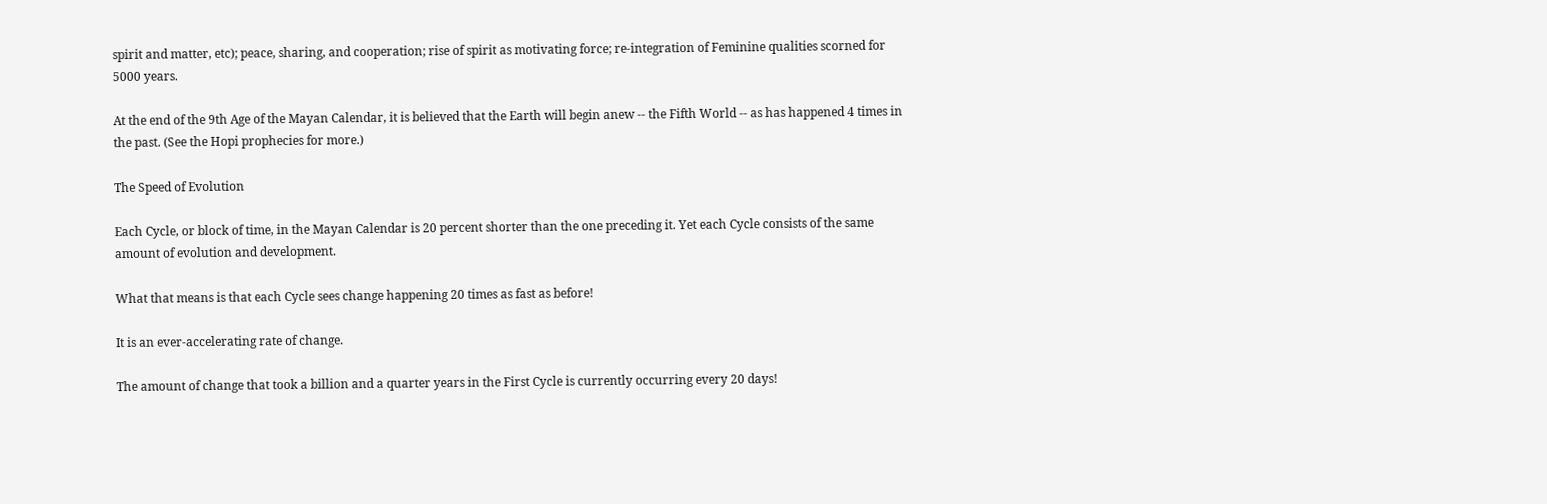spirit and matter, etc); peace, sharing, and cooperation; rise of spirit as motivating force; re-integration of Feminine qualities scorned for 5000 years.

At the end of the 9th Age of the Mayan Calendar, it is believed that the Earth will begin anew -- the Fifth World -- as has happened 4 times in the past. (See the Hopi prophecies for more.)

The Speed of Evolution

Each Cycle, or block of time, in the Mayan Calendar is 20 percent shorter than the one preceding it. Yet each Cycle consists of the same amount of evolution and development.

What that means is that each Cycle sees change happening 20 times as fast as before!

It is an ever-accelerating rate of change.

The amount of change that took a billion and a quarter years in the First Cycle is currently occurring every 20 days!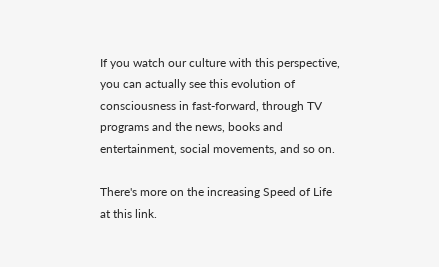If you watch our culture with this perspective, you can actually see this evolution of consciousness in fast-forward, through TV programs and the news, books and entertainment, social movements, and so on.

There's more on the increasing Speed of Life at this link.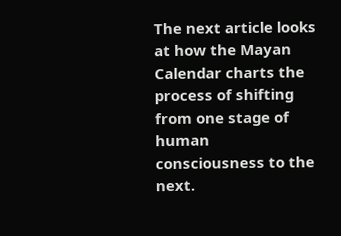The next article looks at how the Mayan Calendar charts the process of shifting from one stage of human consciousness to the next.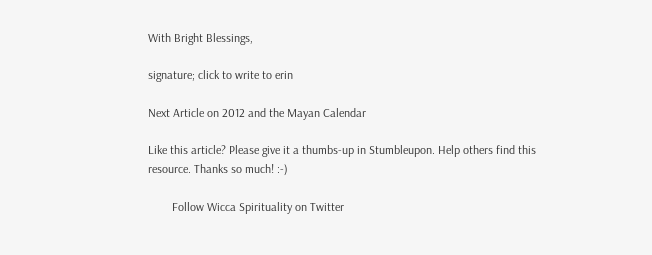With Bright Blessings,

signature; click to write to erin

Next Article on 2012 and the Mayan Calendar

Like this article? Please give it a thumbs-up in Stumbleupon. Help others find this resource. Thanks so much! :-)

        Follow Wicca Spirituality on Twitter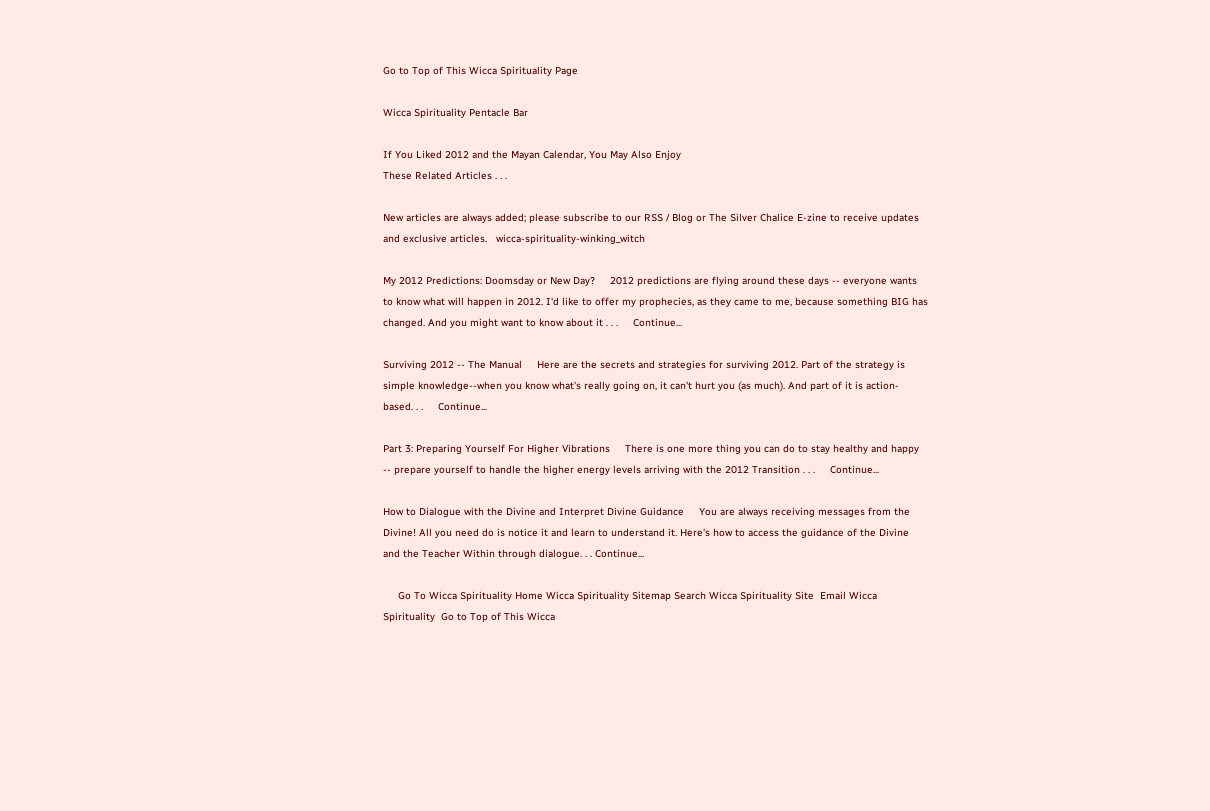Go to Top of This Wicca Spirituality Page

Wicca Spirituality Pentacle Bar

If You Liked 2012 and the Mayan Calendar, You May Also Enjoy
These Related Articles . . .

New articles are always added; please subscribe to our RSS / Blog or The Silver Chalice E-zine to receive updates and exclusive articles.   wicca-spirituality-winking_witch

My 2012 Predictions: Doomsday or New Day?     2012 predictions are flying around these days -- everyone wants to know what will happen in 2012. I'd like to offer my prophecies, as they came to me, because something BIG has changed. And you might want to know about it . . .     Continue...

Surviving 2012 -- The Manual     Here are the secrets and strategies for surviving 2012. Part of the strategy is simple knowledge--when you know what's really going on, it can't hurt you (as much). And part of it is action-based. . .     Continue...

Part 3: Preparing Yourself For Higher Vibrations     There is one more thing you can do to stay healthy and happy -- prepare yourself to handle the higher energy levels arriving with the 2012 Transition . . .     Continue...

How to Dialogue with the Divine and Interpret Divine Guidance     You are always receiving messages from the Divine! All you need do is notice it and learn to understand it. Here's how to access the guidance of the Divine and the Teacher Within through dialogue. . . Continue...

     Go To Wicca Spirituality Home Wicca Spirituality Sitemap Search Wicca Spirituality Site  Email Wicca Spirituality  Go to Top of This Wicca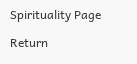Spirituality Page

Return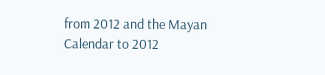from 2012 and the Mayan Calendar to 2012